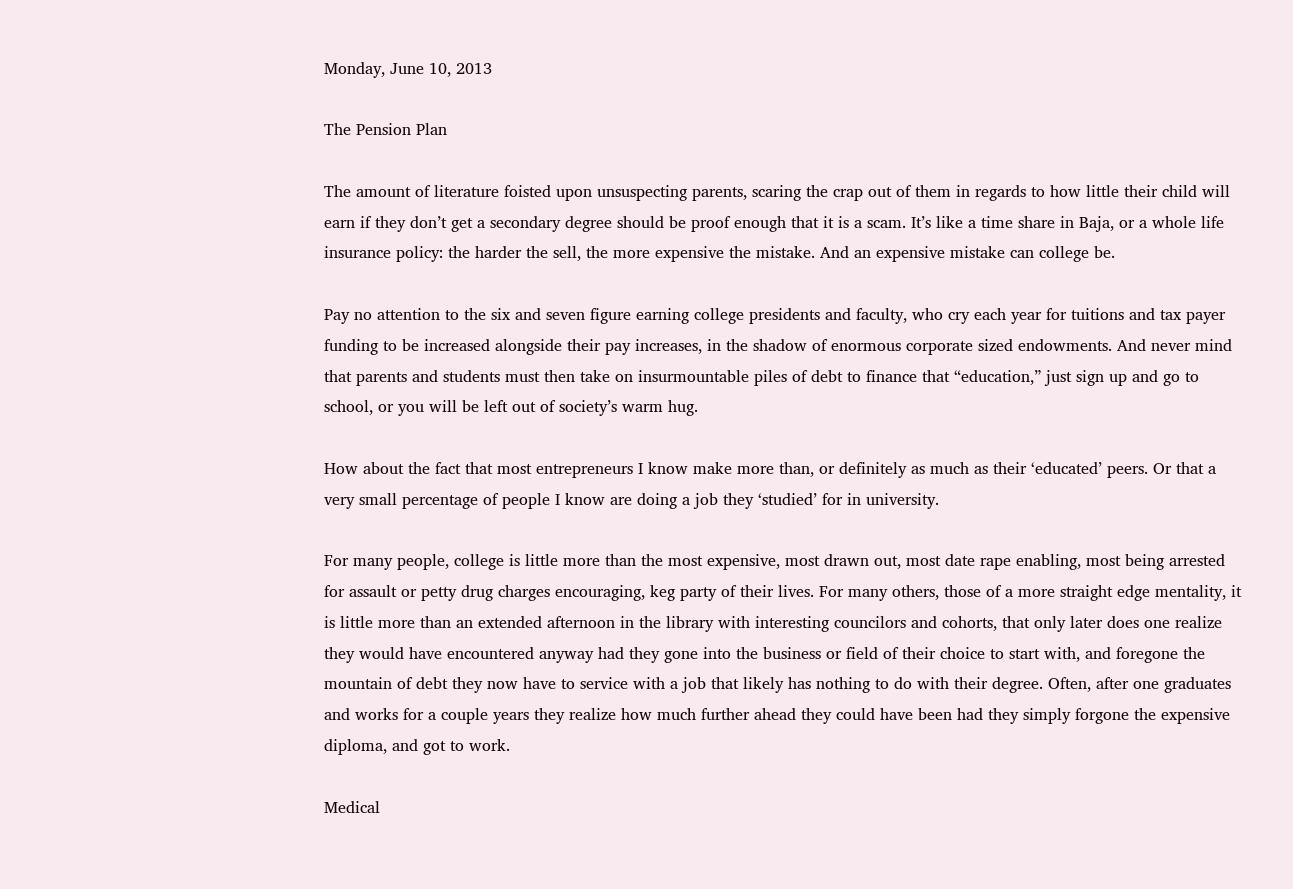Monday, June 10, 2013

The Pension Plan

The amount of literature foisted upon unsuspecting parents, scaring the crap out of them in regards to how little their child will earn if they don’t get a secondary degree should be proof enough that it is a scam. It’s like a time share in Baja, or a whole life insurance policy: the harder the sell, the more expensive the mistake. And an expensive mistake can college be.

Pay no attention to the six and seven figure earning college presidents and faculty, who cry each year for tuitions and tax payer funding to be increased alongside their pay increases, in the shadow of enormous corporate sized endowments. And never mind that parents and students must then take on insurmountable piles of debt to finance that “education,” just sign up and go to school, or you will be left out of society’s warm hug.

How about the fact that most entrepreneurs I know make more than, or definitely as much as their ‘educated’ peers. Or that a very small percentage of people I know are doing a job they ‘studied’ for in university.

For many people, college is little more than the most expensive, most drawn out, most date rape enabling, most being arrested for assault or petty drug charges encouraging, keg party of their lives. For many others, those of a more straight edge mentality, it is little more than an extended afternoon in the library with interesting councilors and cohorts, that only later does one realize they would have encountered anyway had they gone into the business or field of their choice to start with, and foregone the mountain of debt they now have to service with a job that likely has nothing to do with their degree. Often, after one graduates and works for a couple years they realize how much further ahead they could have been had they simply forgone the expensive diploma, and got to work.

Medical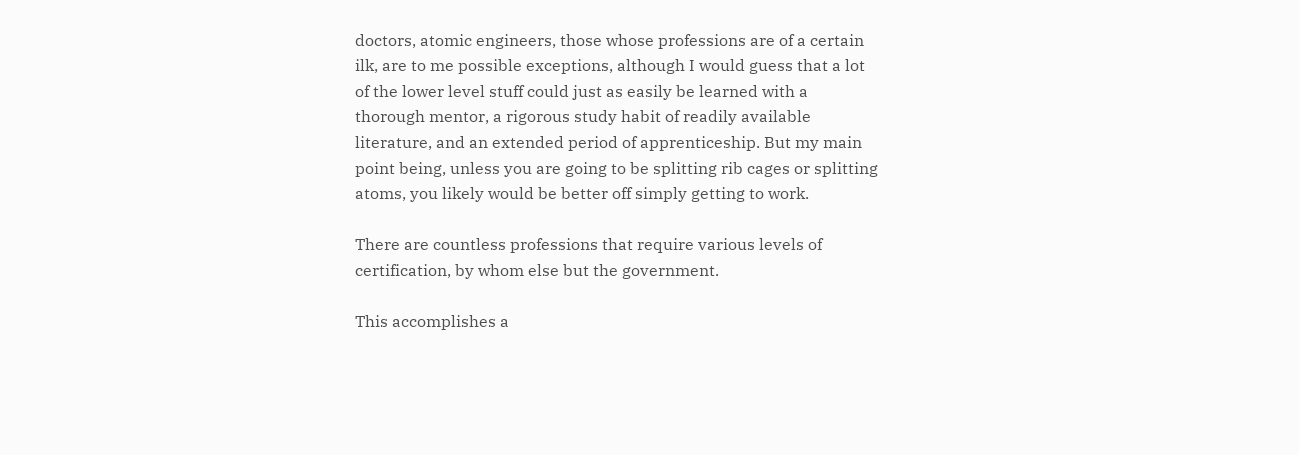doctors, atomic engineers, those whose professions are of a certain ilk, are to me possible exceptions, although I would guess that a lot of the lower level stuff could just as easily be learned with a thorough mentor, a rigorous study habit of readily available literature, and an extended period of apprenticeship. But my main point being, unless you are going to be splitting rib cages or splitting atoms, you likely would be better off simply getting to work.

There are countless professions that require various levels of certification, by whom else but the government.

This accomplishes a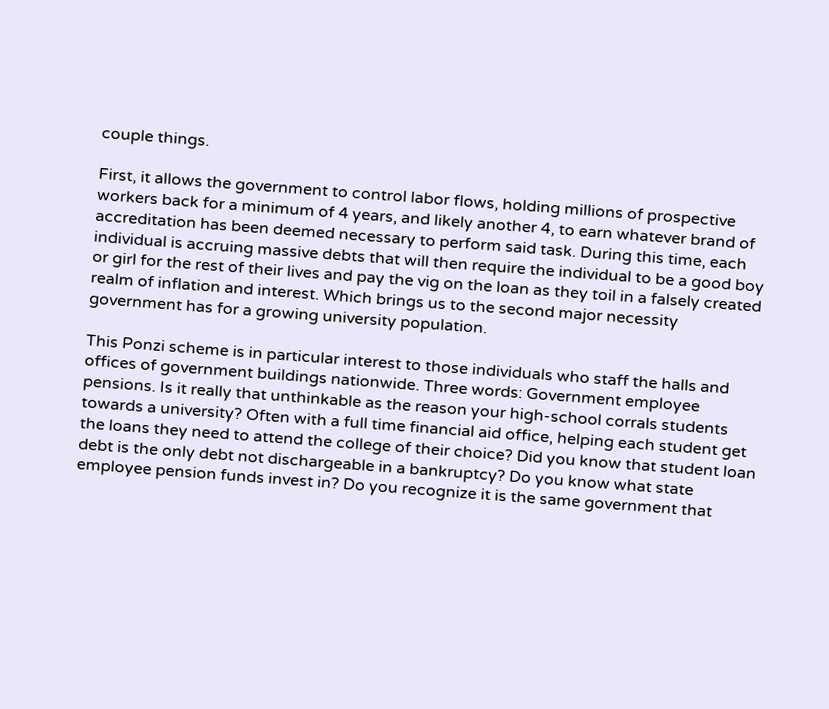couple things.

First, it allows the government to control labor flows, holding millions of prospective workers back for a minimum of 4 years, and likely another 4, to earn whatever brand of accreditation has been deemed necessary to perform said task. During this time, each individual is accruing massive debts that will then require the individual to be a good boy or girl for the rest of their lives and pay the vig on the loan as they toil in a falsely created realm of inflation and interest. Which brings us to the second major necessity government has for a growing university population.

This Ponzi scheme is in particular interest to those individuals who staff the halls and offices of government buildings nationwide. Three words: Government employee pensions. Is it really that unthinkable as the reason your high-school corrals students towards a university? Often with a full time financial aid office, helping each student get the loans they need to attend the college of their choice? Did you know that student loan debt is the only debt not dischargeable in a bankruptcy? Do you know what state employee pension funds invest in? Do you recognize it is the same government that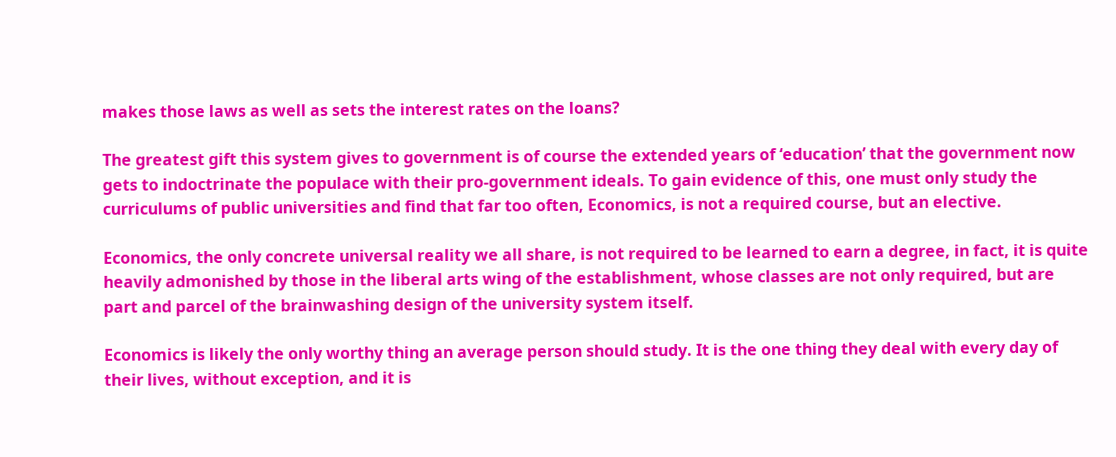makes those laws as well as sets the interest rates on the loans?

The greatest gift this system gives to government is of course the extended years of ‘education’ that the government now gets to indoctrinate the populace with their pro-government ideals. To gain evidence of this, one must only study the curriculums of public universities and find that far too often, Economics, is not a required course, but an elective.

Economics, the only concrete universal reality we all share, is not required to be learned to earn a degree, in fact, it is quite heavily admonished by those in the liberal arts wing of the establishment, whose classes are not only required, but are part and parcel of the brainwashing design of the university system itself.

Economics is likely the only worthy thing an average person should study. It is the one thing they deal with every day of their lives, without exception, and it is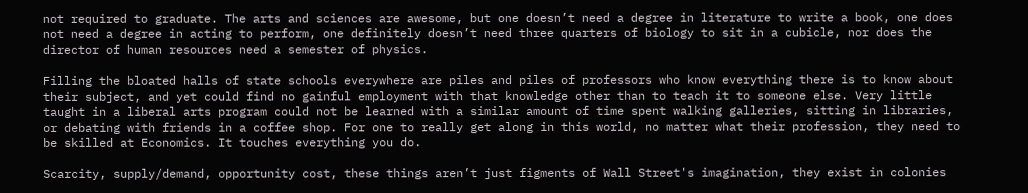not required to graduate. The arts and sciences are awesome, but one doesn’t need a degree in literature to write a book, one does not need a degree in acting to perform, one definitely doesn’t need three quarters of biology to sit in a cubicle, nor does the director of human resources need a semester of physics.

Filling the bloated halls of state schools everywhere are piles and piles of professors who know everything there is to know about their subject, and yet could find no gainful employment with that knowledge other than to teach it to someone else. Very little taught in a liberal arts program could not be learned with a similar amount of time spent walking galleries, sitting in libraries, or debating with friends in a coffee shop. For one to really get along in this world, no matter what their profession, they need to be skilled at Economics. It touches everything you do.

Scarcity, supply/demand, opportunity cost, these things aren’t just figments of Wall Street's imagination, they exist in colonies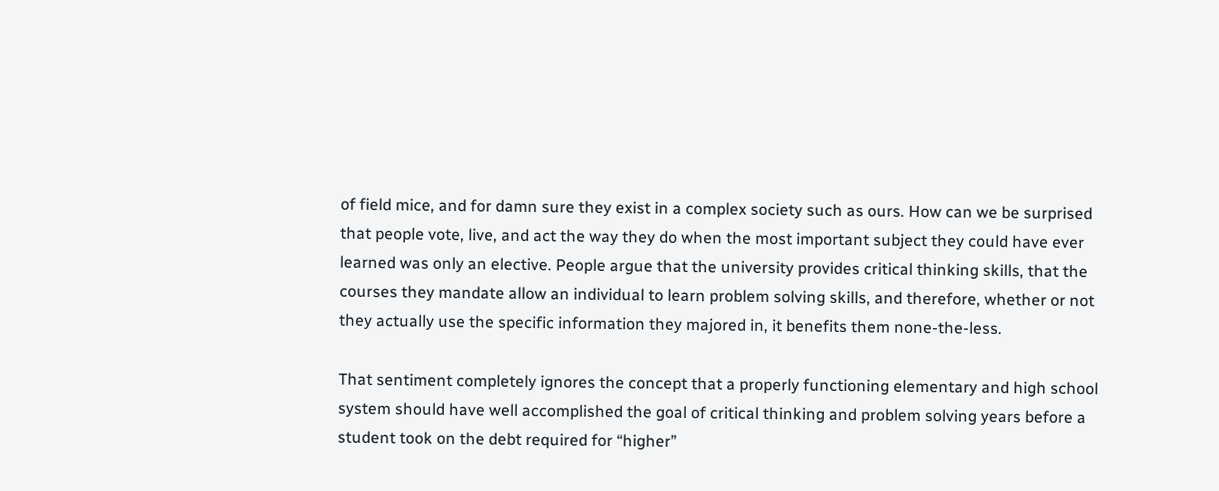of field mice, and for damn sure they exist in a complex society such as ours. How can we be surprised that people vote, live, and act the way they do when the most important subject they could have ever learned was only an elective. People argue that the university provides critical thinking skills, that the courses they mandate allow an individual to learn problem solving skills, and therefore, whether or not they actually use the specific information they majored in, it benefits them none-the-less.

That sentiment completely ignores the concept that a properly functioning elementary and high school system should have well accomplished the goal of critical thinking and problem solving years before a student took on the debt required for “higher”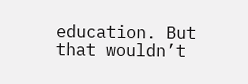education. But that wouldn’t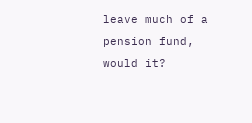leave much of a pension fund, would it?